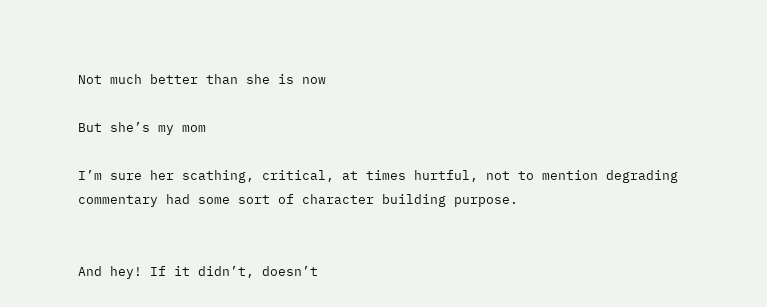Not much better than she is now

But she’s my mom

I’m sure her scathing, critical, at times hurtful, not to mention degrading commentary had some sort of character building purpose.


And hey! If it didn’t, doesn’t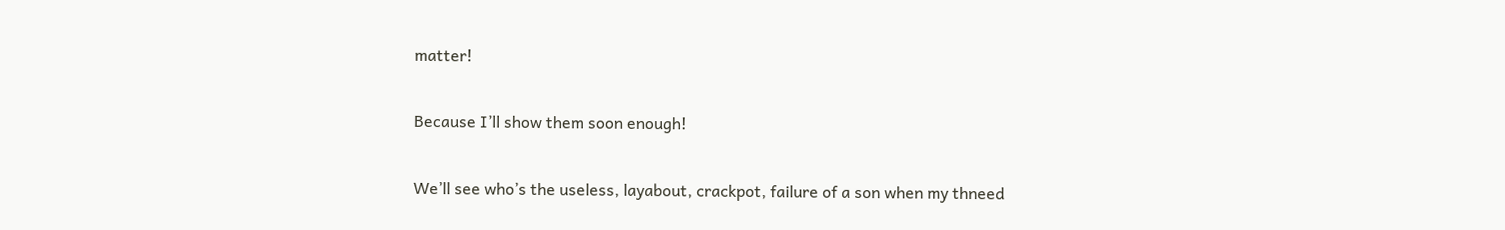matter!

Because I’ll show them soon enough!

We’ll see who’s the useless, layabout, crackpot, failure of a son when my thneed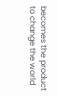becomes the product to change the world